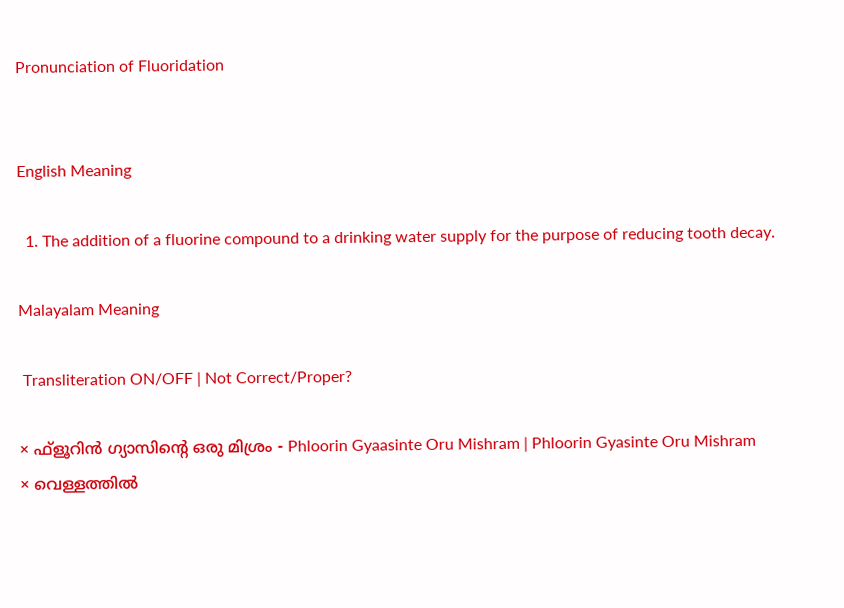Pronunciation of Fluoridation


English Meaning

  1. The addition of a fluorine compound to a drinking water supply for the purpose of reducing tooth decay.

Malayalam Meaning

 Transliteration ON/OFF | Not Correct/Proper?

× ഫ്‌ളൂറിൻ ഗ്യാസിന്റെ ഒരു മിശ്രം - Phloorin Gyaasinte Oru Mishram | Phloorin Gyasinte Oru Mishram
× വെള്ളത്തില്‍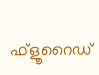ഫ്‌ളൂറൈഡ്‌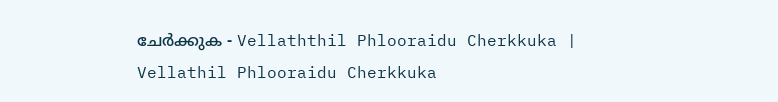ചേര്‍ക്കുക - Vellaththil Phlooraidu Cherkkuka | Vellathil Phlooraidu Cherkkuka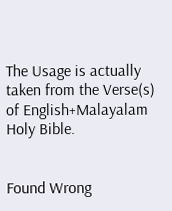The Usage is actually taken from the Verse(s) of English+Malayalam Holy Bible.


Found Wrong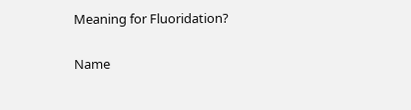Meaning for Fluoridation?

Name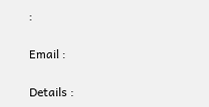:

Email :

Details :